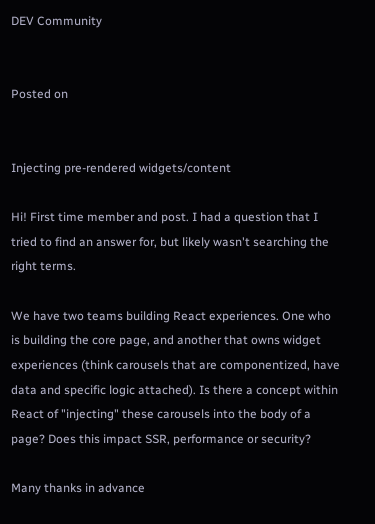DEV Community


Posted on


Injecting pre-rendered widgets/content

Hi! First time member and post. I had a question that I tried to find an answer for, but likely wasn't searching the right terms.

We have two teams building React experiences. One who is building the core page, and another that owns widget experiences (think carousels that are componentized, have data and specific logic attached). Is there a concept within React of "injecting" these carousels into the body of a page? Does this impact SSR, performance or security?

Many thanks in advance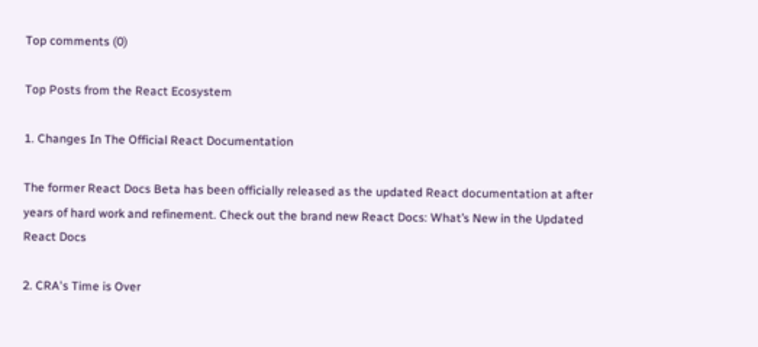Top comments (0)

Top Posts from the React Ecosystem

1. Changes In The Official React Documentation

The former React Docs Beta has been officially released as the updated React documentation at after years of hard work and refinement. Check out the brand new React Docs: What’s New in the Updated React Docs

2. CRA's Time is Over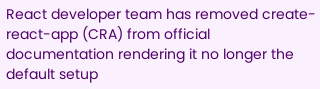React developer team has removed create-react-app (CRA) from official documentation rendering it no longer the default setup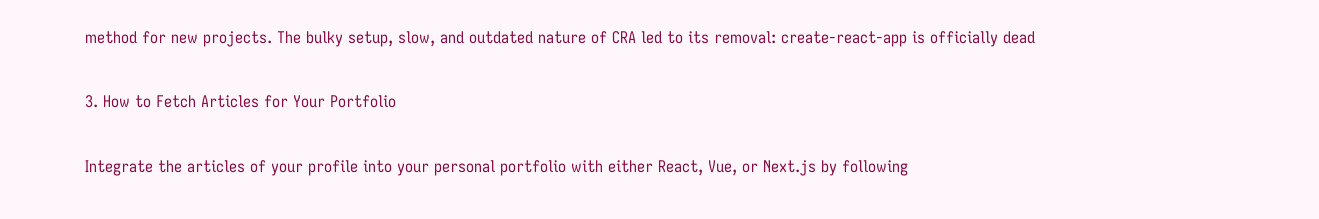method for new projects. The bulky setup, slow, and outdated nature of CRA led to its removal: create-react-app is officially dead

3. How to Fetch Articles for Your Portfolio

Integrate the articles of your profile into your personal portfolio with either React, Vue, or Next.js by following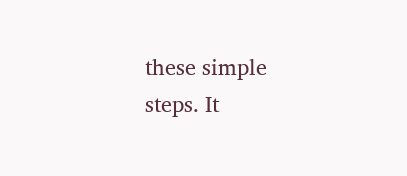these simple steps. It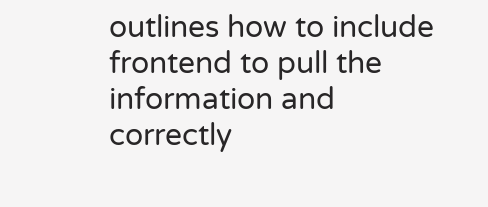outlines how to include frontend to pull the information and correctly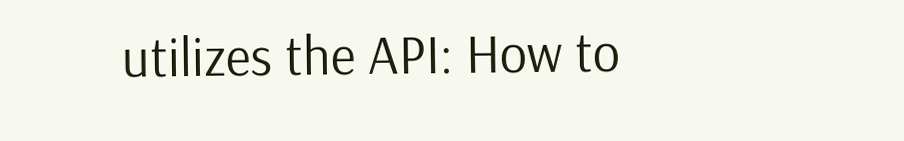utilizes the API: How to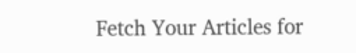Fetch Your Articles for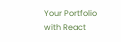Your Portfolio with React